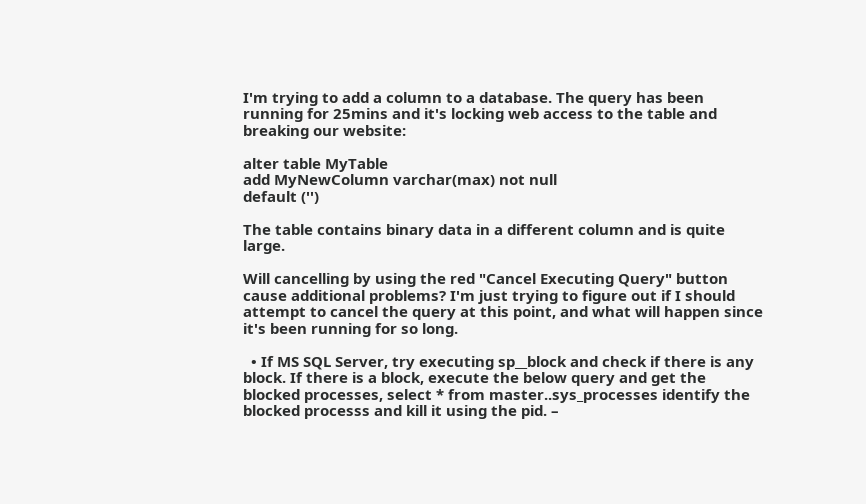I'm trying to add a column to a database. The query has been running for 25mins and it's locking web access to the table and breaking our website:

alter table MyTable
add MyNewColumn varchar(max) not null
default ('')

The table contains binary data in a different column and is quite large.

Will cancelling by using the red "Cancel Executing Query" button cause additional problems? I'm just trying to figure out if I should attempt to cancel the query at this point, and what will happen since it's been running for so long.

  • If MS SQL Server, try executing sp__block and check if there is any block. If there is a block, execute the below query and get the blocked processes, select * from master..sys_processes identify the blocked processs and kill it using the pid. –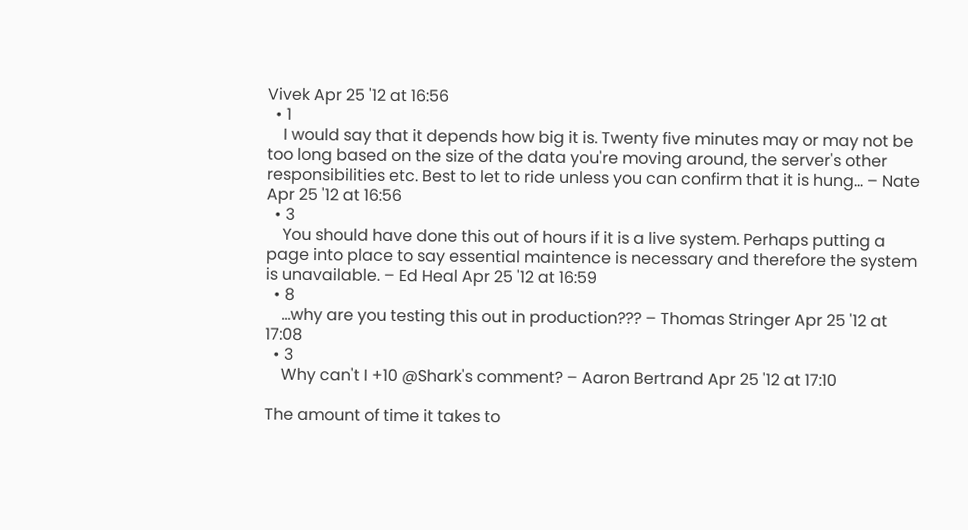Vivek Apr 25 '12 at 16:56
  • 1
    I would say that it depends how big it is. Twenty five minutes may or may not be too long based on the size of the data you're moving around, the server's other responsibilities etc. Best to let to ride unless you can confirm that it is hung... – Nate Apr 25 '12 at 16:56
  • 3
    You should have done this out of hours if it is a live system. Perhaps putting a page into place to say essential maintence is necessary and therefore the system is unavailable. – Ed Heal Apr 25 '12 at 16:59
  • 8
    ...why are you testing this out in production??? – Thomas Stringer Apr 25 '12 at 17:08
  • 3
    Why can't I +10 @Shark's comment? – Aaron Bertrand Apr 25 '12 at 17:10

The amount of time it takes to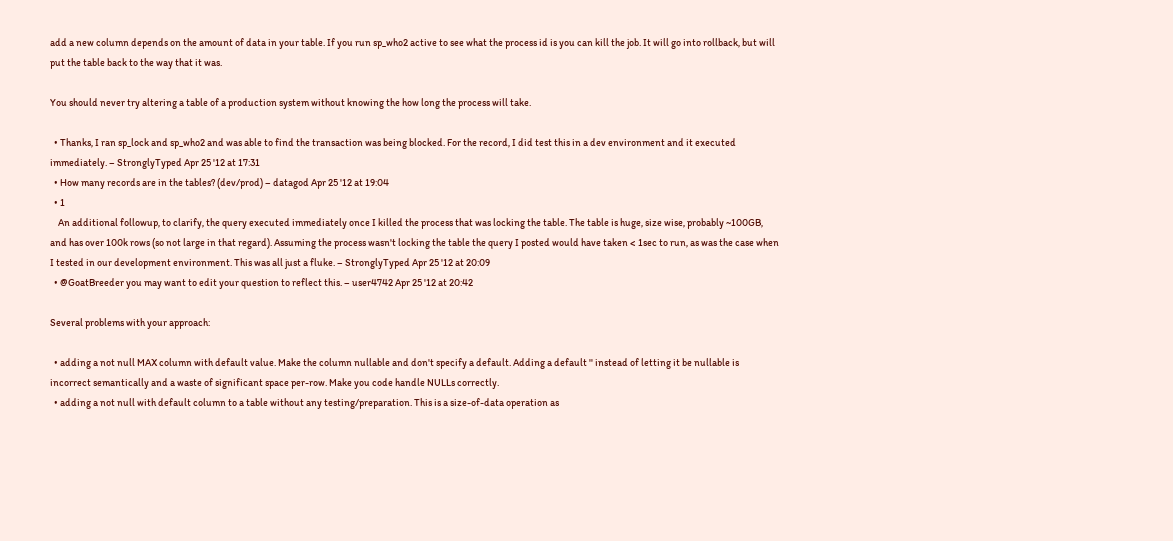add a new column depends on the amount of data in your table. If you run sp_who2 active to see what the process id is you can kill the job. It will go into rollback, but will put the table back to the way that it was.

You should never try altering a table of a production system without knowing the how long the process will take.

  • Thanks, I ran sp_lock and sp_who2 and was able to find the transaction was being blocked. For the record, I did test this in a dev environment and it executed immediately. – StronglyTyped Apr 25 '12 at 17:31
  • How many records are in the tables? (dev/prod) – datagod Apr 25 '12 at 19:04
  • 1
    An additional followup, to clarify, the query executed immediately once I killed the process that was locking the table. The table is huge, size wise, probably ~100GB, and has over 100k rows (so not large in that regard). Assuming the process wasn't locking the table the query I posted would have taken < 1sec to run, as was the case when I tested in our development environment. This was all just a fluke. – StronglyTyped Apr 25 '12 at 20:09
  • @GoatBreeder you may want to edit your question to reflect this. – user4742 Apr 25 '12 at 20:42

Several problems with your approach:

  • adding a not null MAX column with default value. Make the column nullable and don't specify a default. Adding a default '' instead of letting it be nullable is incorrect semantically and a waste of significant space per-row. Make you code handle NULLs correctly.
  • adding a not null with default column to a table without any testing/preparation. This is a size-of-data operation as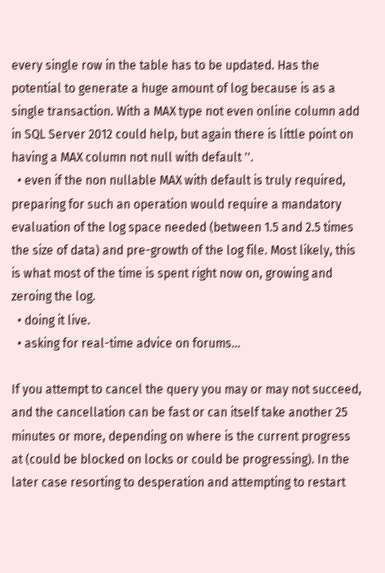every single row in the table has to be updated. Has the potential to generate a huge amount of log because is as a single transaction. With a MAX type not even online column add in SQL Server 2012 could help, but again there is little point on having a MAX column not null with default ''.
  • even if the non nullable MAX with default is truly required, preparing for such an operation would require a mandatory evaluation of the log space needed (between 1.5 and 2.5 times the size of data) and pre-growth of the log file. Most likely, this is what most of the time is spent right now on, growing and zeroing the log.
  • doing it live.
  • asking for real-time advice on forums...

If you attempt to cancel the query you may or may not succeed, and the cancellation can be fast or can itself take another 25 minutes or more, depending on where is the current progress at (could be blocked on locks or could be progressing). In the later case resorting to desperation and attempting to restart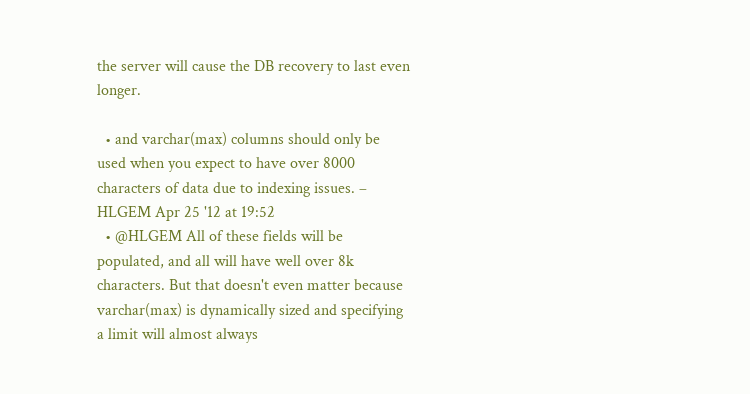the server will cause the DB recovery to last even longer.

  • and varchar(max) columns should only be used when you expect to have over 8000 characters of data due to indexing issues. – HLGEM Apr 25 '12 at 19:52
  • @HLGEM All of these fields will be populated, and all will have well over 8k characters. But that doesn't even matter because varchar(max) is dynamically sized and specifying a limit will almost always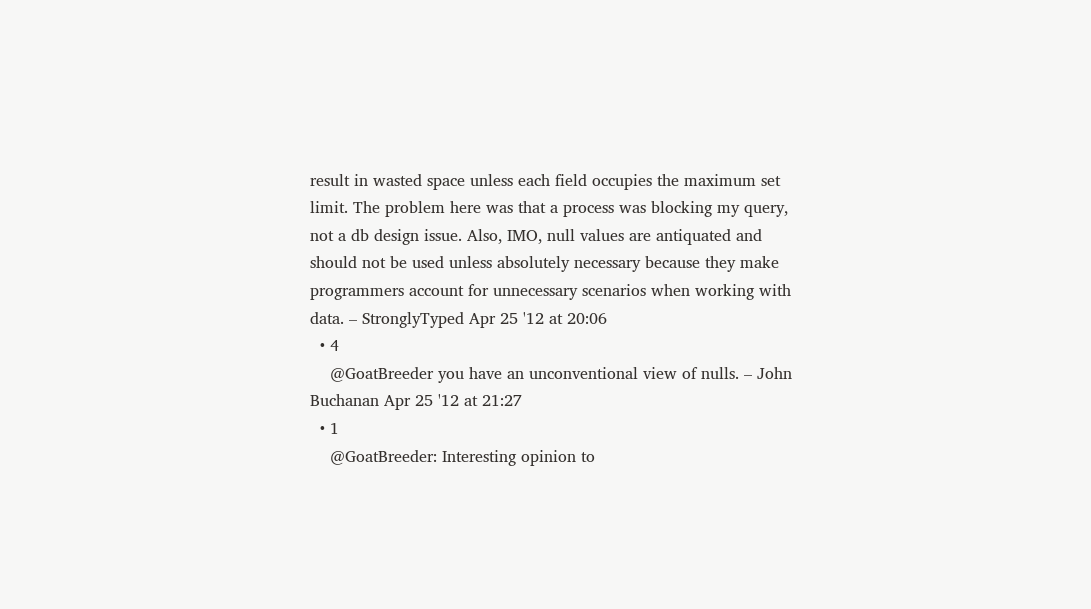result in wasted space unless each field occupies the maximum set limit. The problem here was that a process was blocking my query, not a db design issue. Also, IMO, null values are antiquated and should not be used unless absolutely necessary because they make programmers account for unnecessary scenarios when working with data. – StronglyTyped Apr 25 '12 at 20:06
  • 4
    @GoatBreeder you have an unconventional view of nulls. – John Buchanan Apr 25 '12 at 21:27
  • 1
    @GoatBreeder: Interesting opinion to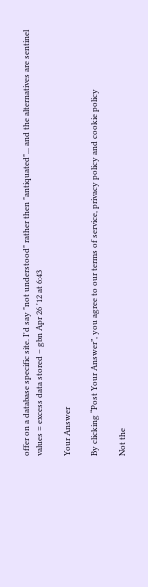offer on a database specific site. I'd say "not understood" rather then "antiquated"... and the alternatives are sentinel values = excess data stored – gbn Apr 26 '12 at 6:43

Your Answer

By clicking “Post Your Answer”, you agree to our terms of service, privacy policy and cookie policy

Not the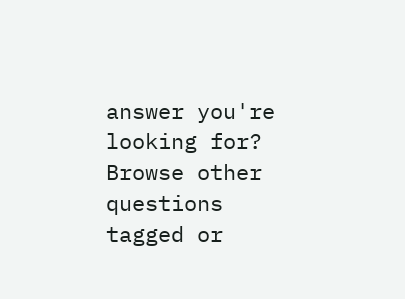answer you're looking for? Browse other questions tagged or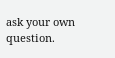ask your own question.